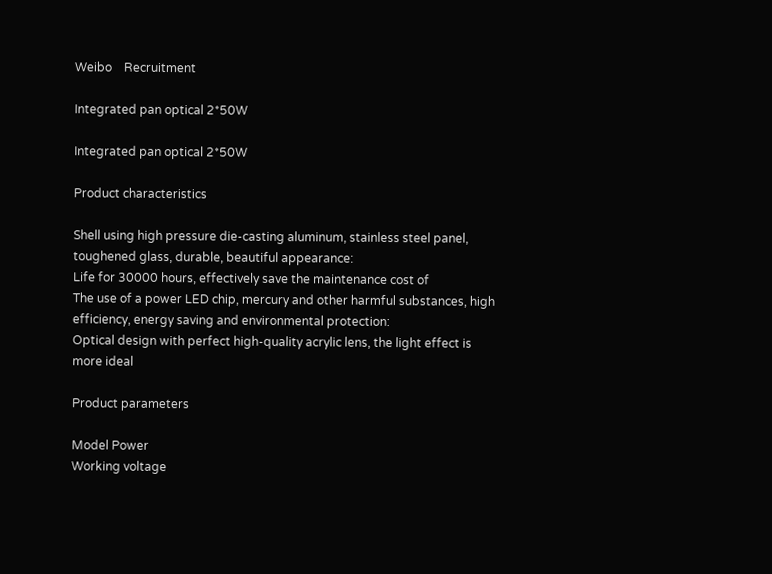Weibo    Recruitment

Integrated pan optical 2*50W

Integrated pan optical 2*50W

Product characteristics

Shell using high pressure die-casting aluminum, stainless steel panel, toughened glass, durable, beautiful appearance:
Life for 30000 hours, effectively save the maintenance cost of
The use of a power LED chip, mercury and other harmful substances, high efficiency, energy saving and environmental protection:
Optical design with perfect high-quality acrylic lens, the light effect is more ideal

Product parameters

Model Power
Working voltage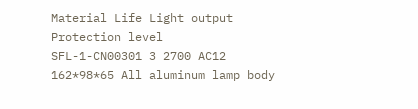Material Life Light output
Protection level
SFL-1-CN00301 3 2700 AC12 162*98*65 All aluminum lamp body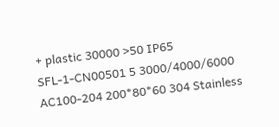+ plastic 30000 >50 IP65
SFL-1-CN00501 5 3000/4000/6000 AC100-204 200*80*60 304 Stainless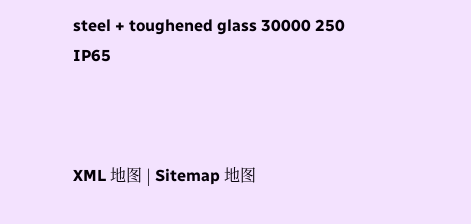steel + toughened glass 30000 250 IP65



XML 地图 | Sitemap 地图